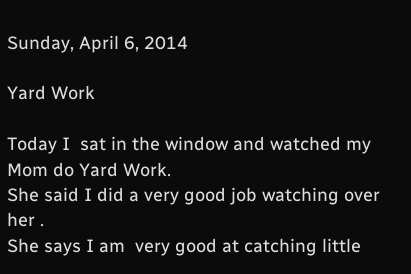Sunday, April 6, 2014

Yard Work

Today I  sat in the window and watched my Mom do Yard Work.
She said I did a very good job watching over her .
She says I am  very good at catching little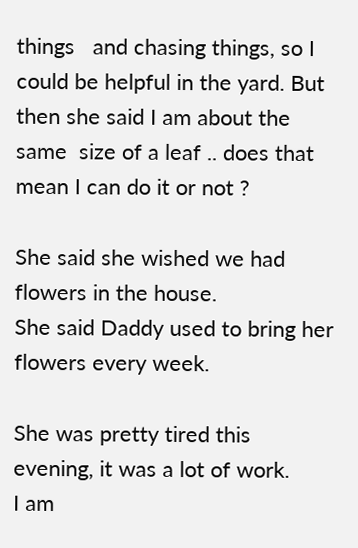things   and chasing things, so I could be helpful in the yard. But then she said I am about the same  size of a leaf .. does that mean I can do it or not ?

She said she wished we had flowers in the house.
She said Daddy used to bring her flowers every week.

She was pretty tired this evening, it was a lot of work.
I am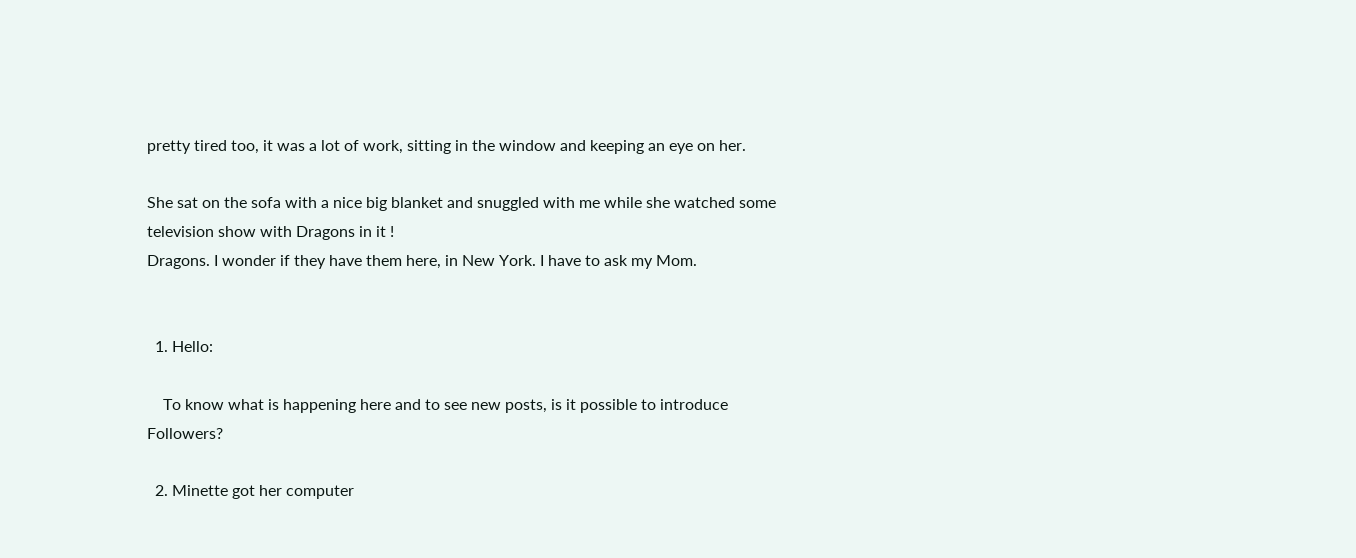pretty tired too, it was a lot of work, sitting in the window and keeping an eye on her.

She sat on the sofa with a nice big blanket and snuggled with me while she watched some television show with Dragons in it !
Dragons. I wonder if they have them here, in New York. I have to ask my Mom.


  1. Hello:

    To know what is happening here and to see new posts, is it possible to introduce Followers?

  2. Minette got her computer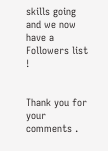skills going and we now have a Followers list !


Thank you for your comments .